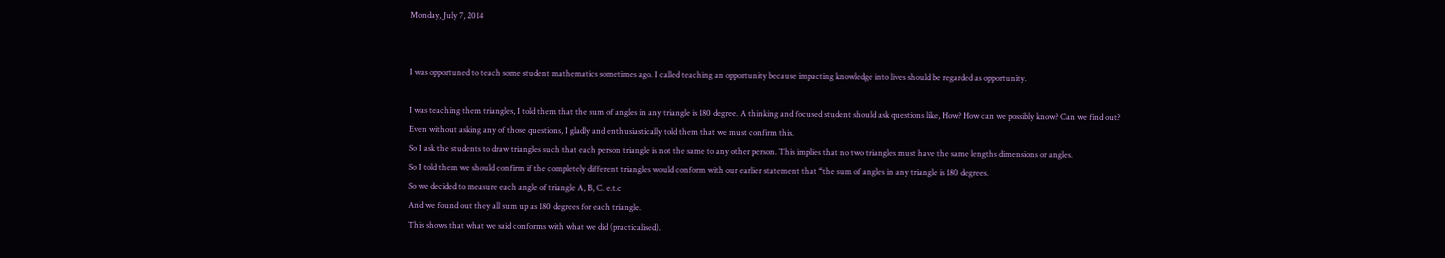Monday, July 7, 2014


I was opportuned to teach some student mathematics sometimes ago. I called teaching an opportunity because impacting knowledge into lives should be regarded as opportunity.

I was teaching them triangles, I told them that the sum of angles in any triangle is 180 degree. A thinking and focused student should ask questions like, How? How can we possibly know? Can we find out?
Even without asking any of those questions, I gladly and enthusiastically told them that we must confirm this.
So I ask the students to draw triangles such that each person triangle is not the same to any other person. This implies that no two triangles must have the same lengths dimensions or angles.
So I told them we should confirm if the completely different triangles would conform with our earlier statement that “the sum of angles in any triangle is 180 degrees.
So we decided to measure each angle of triangle A, B, C. e.t.c
And we found out they all sum up as 180 degrees for each triangle.
This shows that what we said conforms with what we did (practicalised).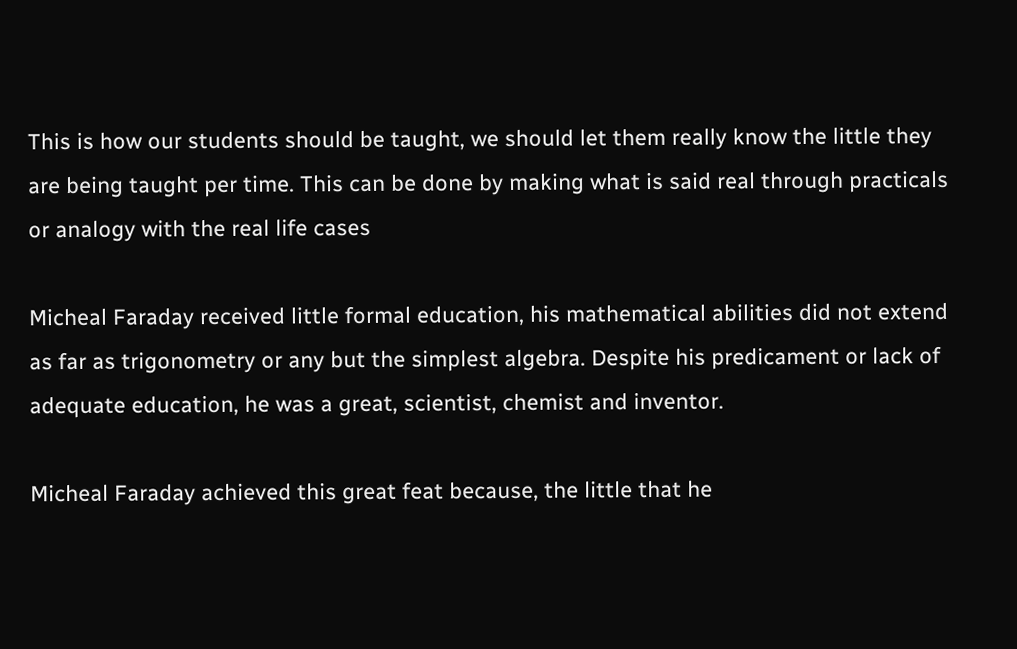This is how our students should be taught, we should let them really know the little they are being taught per time. This can be done by making what is said real through practicals or analogy with the real life cases

Micheal Faraday received little formal education, his mathematical abilities did not extend as far as trigonometry or any but the simplest algebra. Despite his predicament or lack of adequate education, he was a great, scientist, chemist and inventor.

Micheal Faraday achieved this great feat because, the little that he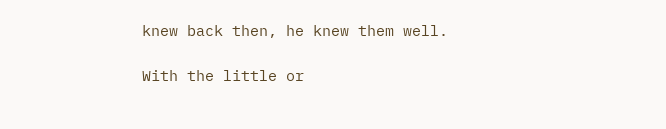knew back then, he knew them well.

With the little or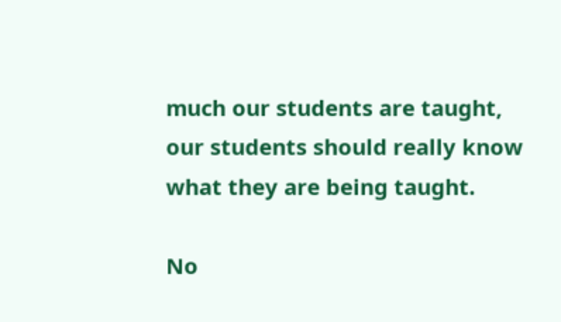much our students are taught, our students should really know what they are being taught.

No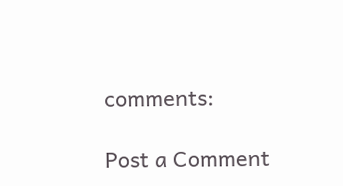comments:

Post a Comment